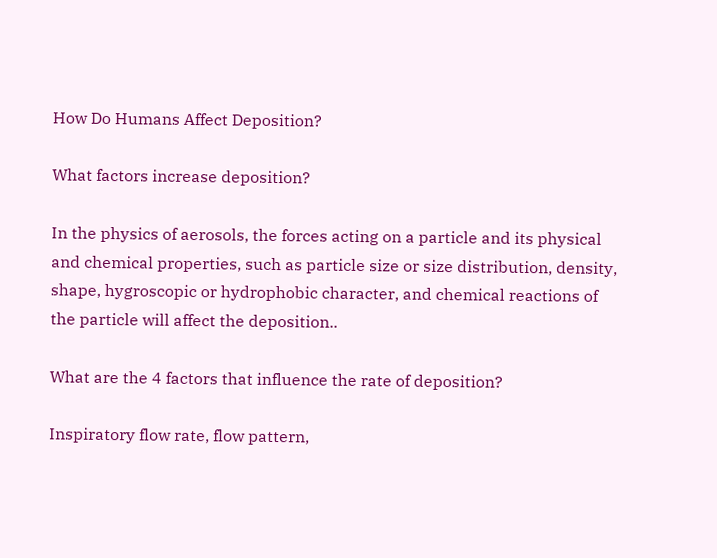How Do Humans Affect Deposition?

What factors increase deposition?

In the physics of aerosols, the forces acting on a particle and its physical and chemical properties, such as particle size or size distribution, density, shape, hygroscopic or hydrophobic character, and chemical reactions of the particle will affect the deposition..

What are the 4 factors that influence the rate of deposition?

Inspiratory flow rate, flow pattern,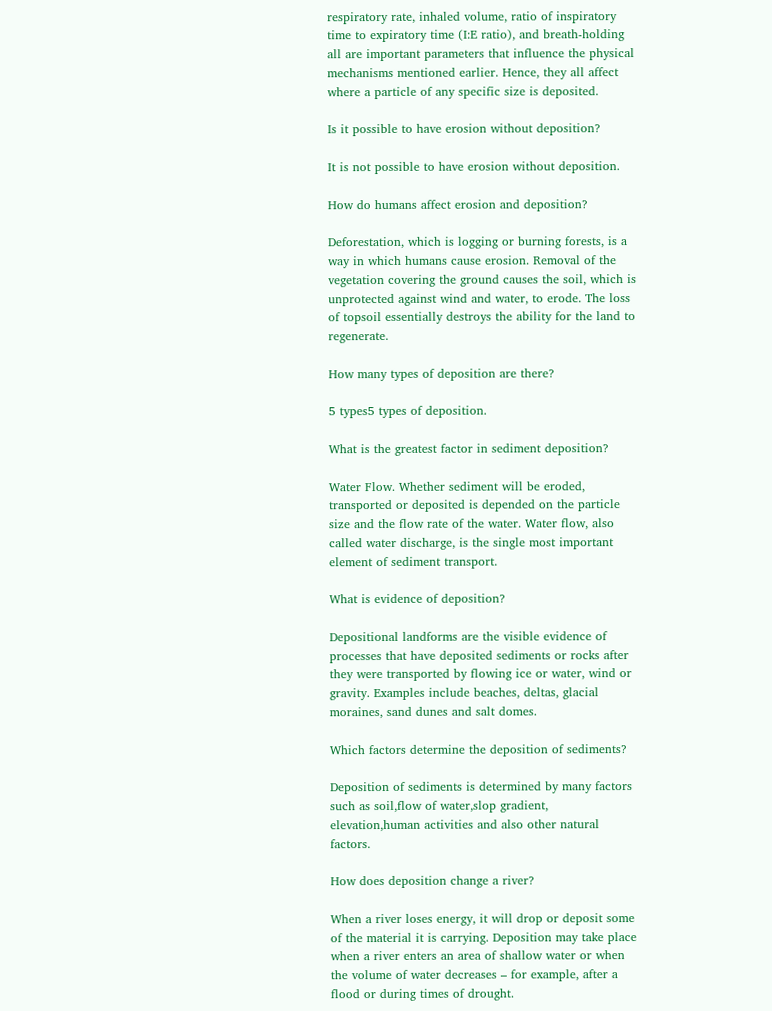respiratory rate, inhaled volume, ratio of inspiratory time to expiratory time (I:E ratio), and breath-holding all are important parameters that influence the physical mechanisms mentioned earlier. Hence, they all affect where a particle of any specific size is deposited.

Is it possible to have erosion without deposition?

It is not possible to have erosion without deposition.

How do humans affect erosion and deposition?

Deforestation, which is logging or burning forests, is a way in which humans cause erosion. Removal of the vegetation covering the ground causes the soil, which is unprotected against wind and water, to erode. The loss of topsoil essentially destroys the ability for the land to regenerate.

How many types of deposition are there?

5 types5 types of deposition.

What is the greatest factor in sediment deposition?

Water Flow. Whether sediment will be eroded, transported or deposited is depended on the particle size and the flow rate of the water. Water flow, also called water discharge, is the single most important element of sediment transport.

What is evidence of deposition?

Depositional landforms are the visible evidence of processes that have deposited sediments or rocks after they were transported by flowing ice or water, wind or gravity. Examples include beaches, deltas, glacial moraines, sand dunes and salt domes.

Which factors determine the deposition of sediments?

Deposition of sediments is determined by many factors such as soil,flow of water,slop gradient, elevation,human activities and also other natural factors.

How does deposition change a river?

When a river loses energy, it will drop or deposit some of the material it is carrying. Deposition may take place when a river enters an area of shallow water or when the volume of water decreases – for example, after a flood or during times of drought.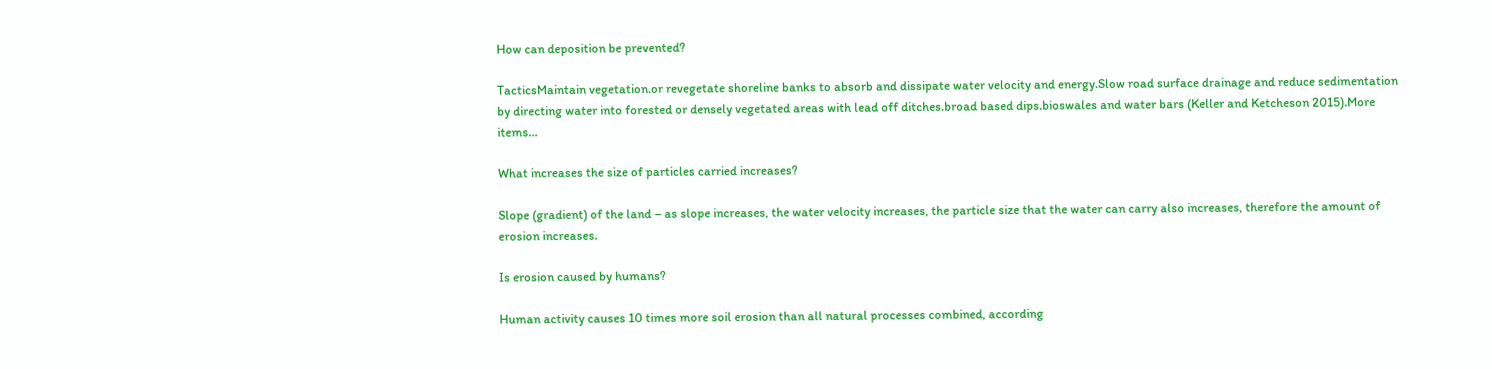How can deposition be prevented?

TacticsMaintain vegetation.or revegetate shoreline banks to absorb and dissipate water velocity and energy.Slow road surface drainage and reduce sedimentation by directing water into forested or densely vegetated areas with lead off ditches.broad based dips.bioswales and water bars (Keller and Ketcheson 2015).More items…

What increases the size of particles carried increases?

Slope (gradient) of the land – as slope increases, the water velocity increases, the particle size that the water can carry also increases, therefore the amount of erosion increases.

Is erosion caused by humans?

Human activity causes 10 times more soil erosion than all natural processes combined, according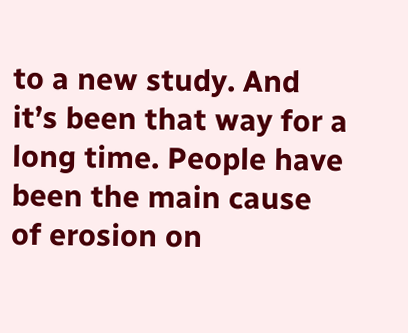to a new study. And it’s been that way for a long time. People have been the main cause of erosion on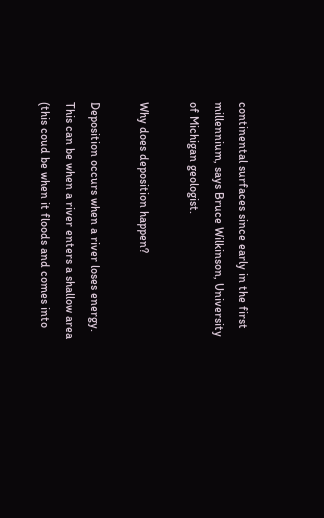continental surfaces since early in the first millennium, says Bruce Wilkinson, University of Michigan geologist.

Why does deposition happen?

Deposition occurs when a river loses energy. This can be when a river enters a shallow area (this coud be when it floods and comes into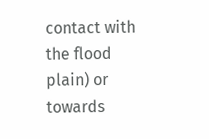contact with the flood plain) or towards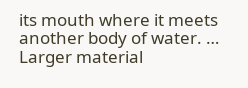its mouth where it meets another body of water. … Larger material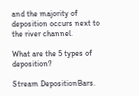and the majority of deposition occurs next to the river channel.

What are the 5 types of deposition?

Stream DepositionBars.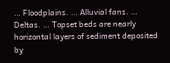… Floodplains. … Alluvial fans. … Deltas. … Topset beds are nearly horizontal layers of sediment deposited by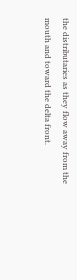the distributaries as they flow away from the mouth and toward the delta front.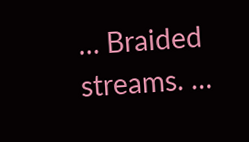… Braided streams. …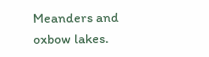Meanders and oxbow lakes.